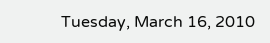Tuesday, March 16, 2010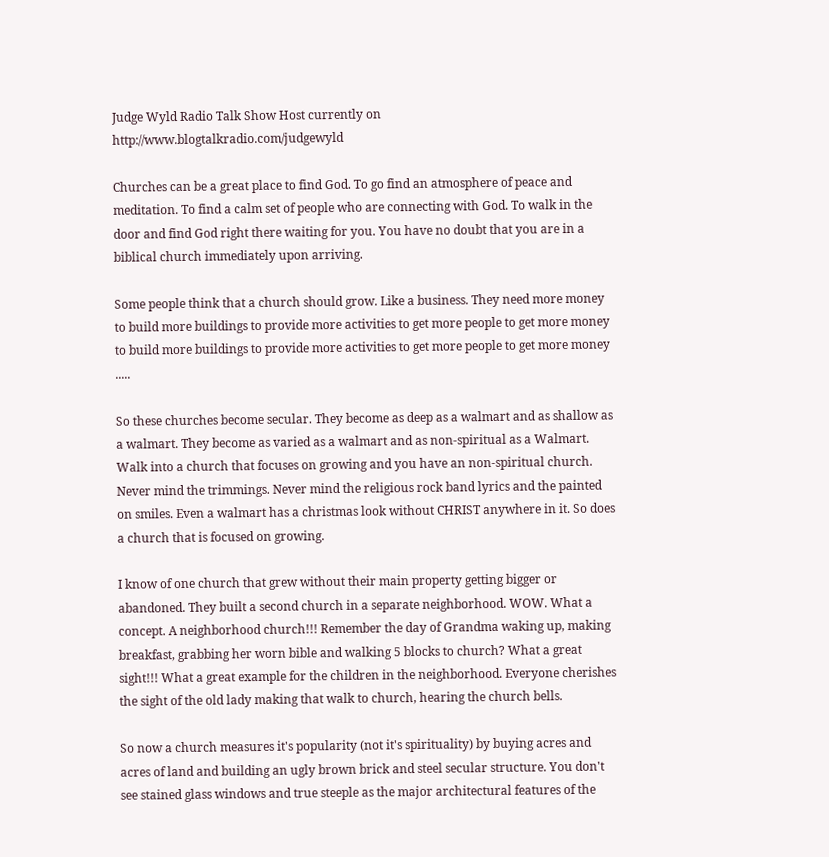Judge Wyld Radio Talk Show Host currently on http://www.blogtalkradio.com/judgewyld

Churches can be a great place to find God. To go find an atmosphere of peace and meditation. To find a calm set of people who are connecting with God. To walk in the door and find God right there waiting for you. You have no doubt that you are in a biblical church immediately upon arriving.

Some people think that a church should grow. Like a business. They need more money to build more buildings to provide more activities to get more people to get more money to build more buildings to provide more activities to get more people to get more money .....

So these churches become secular. They become as deep as a walmart and as shallow as a walmart. They become as varied as a walmart and as non-spiritual as a Walmart. Walk into a church that focuses on growing and you have an non-spiritual church. Never mind the trimmings. Never mind the religious rock band lyrics and the painted on smiles. Even a walmart has a christmas look without CHRIST anywhere in it. So does a church that is focused on growing.

I know of one church that grew without their main property getting bigger or abandoned. They built a second church in a separate neighborhood. WOW. What a concept. A neighborhood church!!! Remember the day of Grandma waking up, making breakfast, grabbing her worn bible and walking 5 blocks to church? What a great sight!!! What a great example for the children in the neighborhood. Everyone cherishes the sight of the old lady making that walk to church, hearing the church bells.

So now a church measures it's popularity (not it's spirituality) by buying acres and acres of land and building an ugly brown brick and steel secular structure. You don't see stained glass windows and true steeple as the major architectural features of the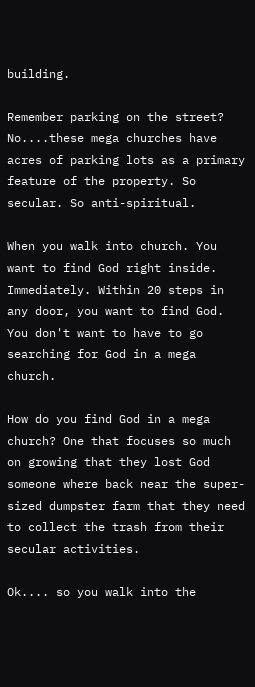building.

Remember parking on the street? No....these mega churches have acres of parking lots as a primary feature of the property. So secular. So anti-spiritual.

When you walk into church. You want to find God right inside. Immediately. Within 20 steps in any door, you want to find God. You don't want to have to go searching for God in a mega church.

How do you find God in a mega church? One that focuses so much on growing that they lost God someone where back near the super-sized dumpster farm that they need to collect the trash from their secular activities.

Ok.... so you walk into the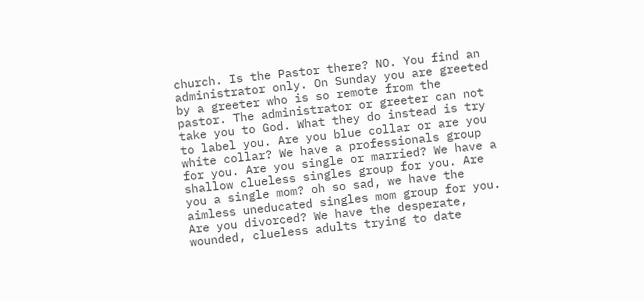church. Is the Pastor there? NO. You find an administrator only. On Sunday you are greeted by a greeter who is so remote from the pastor. The administrator or greeter can not take you to God. What they do instead is try to label you. Are you blue collar or are you white collar? We have a professionals group for you. Are you single or married? We have a shallow clueless singles group for you. Are you a single mom? oh so sad, we have the aimless uneducated singles mom group for you. Are you divorced? We have the desperate, wounded, clueless adults trying to date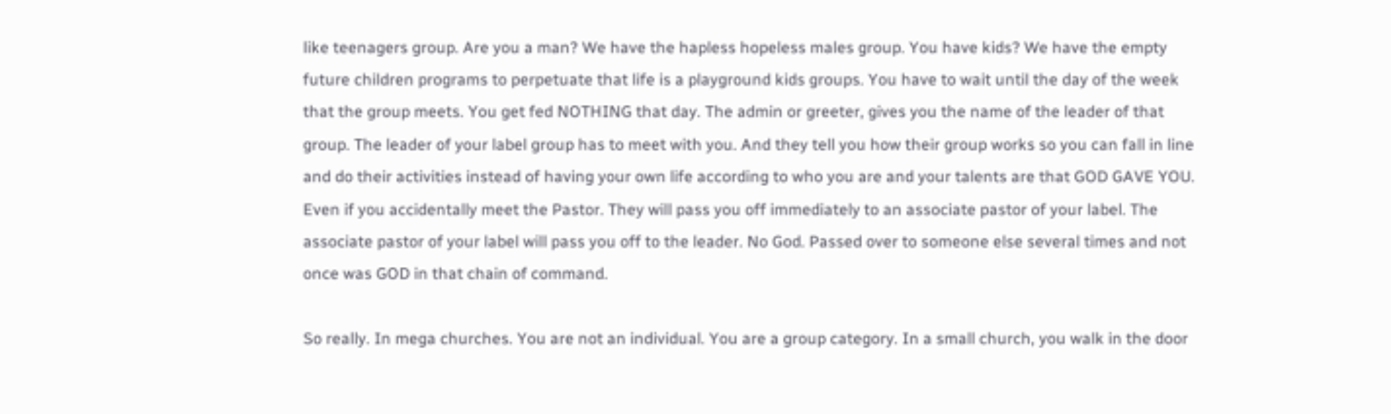like teenagers group. Are you a man? We have the hapless hopeless males group. You have kids? We have the empty future children programs to perpetuate that life is a playground kids groups. You have to wait until the day of the week that the group meets. You get fed NOTHING that day. The admin or greeter, gives you the name of the leader of that group. The leader of your label group has to meet with you. And they tell you how their group works so you can fall in line and do their activities instead of having your own life according to who you are and your talents are that GOD GAVE YOU. Even if you accidentally meet the Pastor. They will pass you off immediately to an associate pastor of your label. The associate pastor of your label will pass you off to the leader. No God. Passed over to someone else several times and not once was GOD in that chain of command.

So really. In mega churches. You are not an individual. You are a group category. In a small church, you walk in the door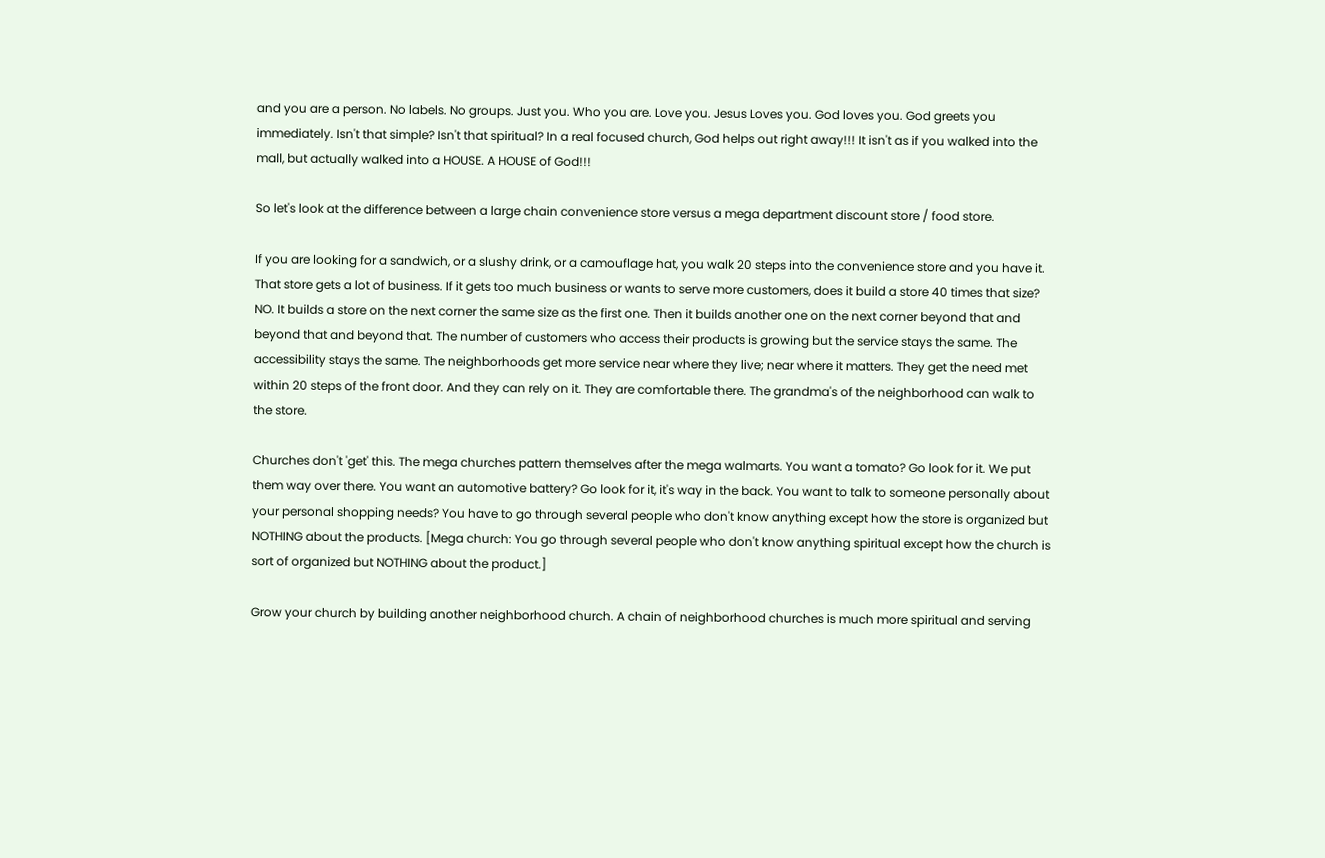and you are a person. No labels. No groups. Just you. Who you are. Love you. Jesus Loves you. God loves you. God greets you immediately. Isn't that simple? Isn't that spiritual? In a real focused church, God helps out right away!!! It isn't as if you walked into the mall, but actually walked into a HOUSE. A HOUSE of God!!!

So let's look at the difference between a large chain convenience store versus a mega department discount store / food store.

If you are looking for a sandwich, or a slushy drink, or a camouflage hat, you walk 20 steps into the convenience store and you have it. That store gets a lot of business. If it gets too much business or wants to serve more customers, does it build a store 40 times that size? NO. It builds a store on the next corner the same size as the first one. Then it builds another one on the next corner beyond that and beyond that and beyond that. The number of customers who access their products is growing but the service stays the same. The accessibility stays the same. The neighborhoods get more service near where they live; near where it matters. They get the need met within 20 steps of the front door. And they can rely on it. They are comfortable there. The grandma's of the neighborhood can walk to the store.

Churches don't 'get' this. The mega churches pattern themselves after the mega walmarts. You want a tomato? Go look for it. We put them way over there. You want an automotive battery? Go look for it, it's way in the back. You want to talk to someone personally about your personal shopping needs? You have to go through several people who don't know anything except how the store is organized but NOTHING about the products. [Mega church: You go through several people who don't know anything spiritual except how the church is sort of organized but NOTHING about the product.]

Grow your church by building another neighborhood church. A chain of neighborhood churches is much more spiritual and serving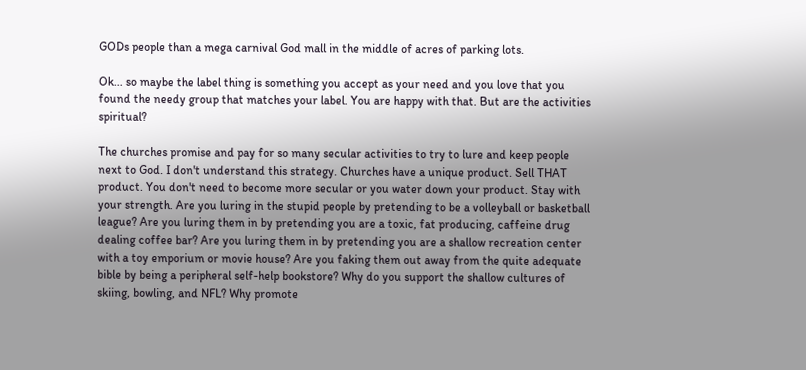GODs people than a mega carnival God mall in the middle of acres of parking lots.

Ok... so maybe the label thing is something you accept as your need and you love that you found the needy group that matches your label. You are happy with that. But are the activities spiritual?

The churches promise and pay for so many secular activities to try to lure and keep people next to God. I don't understand this strategy. Churches have a unique product. Sell THAT product. You don't need to become more secular or you water down your product. Stay with your strength. Are you luring in the stupid people by pretending to be a volleyball or basketball league? Are you luring them in by pretending you are a toxic, fat producing, caffeine drug dealing coffee bar? Are you luring them in by pretending you are a shallow recreation center with a toy emporium or movie house? Are you faking them out away from the quite adequate bible by being a peripheral self-help bookstore? Why do you support the shallow cultures of skiing, bowling, and NFL? Why promote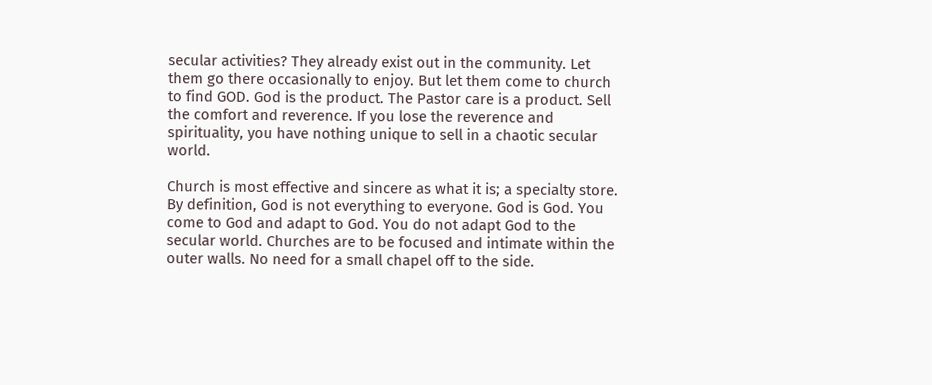secular activities? They already exist out in the community. Let them go there occasionally to enjoy. But let them come to church to find GOD. God is the product. The Pastor care is a product. Sell the comfort and reverence. If you lose the reverence and spirituality, you have nothing unique to sell in a chaotic secular world.

Church is most effective and sincere as what it is; a specialty store. By definition, God is not everything to everyone. God is God. You come to God and adapt to God. You do not adapt God to the secular world. Churches are to be focused and intimate within the outer walls. No need for a small chapel off to the side.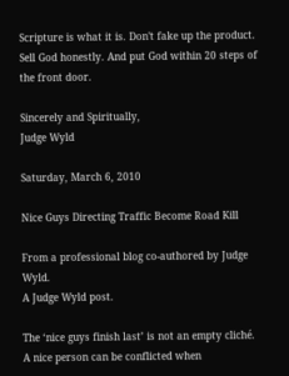Scripture is what it is. Don't fake up the product. Sell God honestly. And put God within 20 steps of the front door.

Sincerely and Spiritually,
Judge Wyld

Saturday, March 6, 2010

Nice Guys Directing Traffic Become Road Kill

From a professional blog co-authored by Judge Wyld.
A Judge Wyld post.

The ‘nice guys finish last’ is not an empty cliché. A nice person can be conflicted when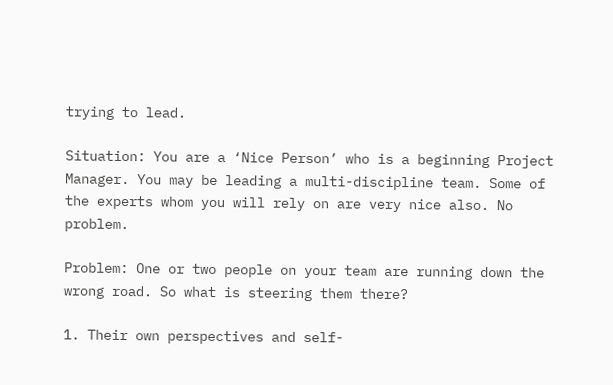trying to lead.

Situation: You are a ‘Nice Person’ who is a beginning Project Manager. You may be leading a multi-discipline team. Some of the experts whom you will rely on are very nice also. No problem.

Problem: One or two people on your team are running down the wrong road. So what is steering them there?

1. Their own perspectives and self-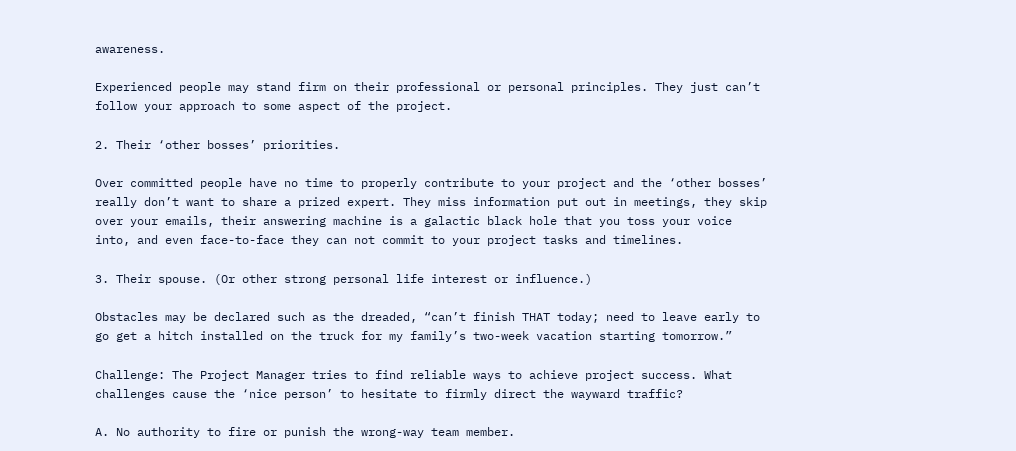awareness.

Experienced people may stand firm on their professional or personal principles. They just can’t follow your approach to some aspect of the project.

2. Their ‘other bosses’ priorities.

Over committed people have no time to properly contribute to your project and the ‘other bosses’ really don’t want to share a prized expert. They miss information put out in meetings, they skip over your emails, their answering machine is a galactic black hole that you toss your voice into, and even face-to-face they can not commit to your project tasks and timelines.

3. Their spouse. (Or other strong personal life interest or influence.)

Obstacles may be declared such as the dreaded, “can’t finish THAT today; need to leave early to go get a hitch installed on the truck for my family’s two-week vacation starting tomorrow.”

Challenge: The Project Manager tries to find reliable ways to achieve project success. What challenges cause the ‘nice person’ to hesitate to firmly direct the wayward traffic?

A. No authority to fire or punish the wrong-way team member.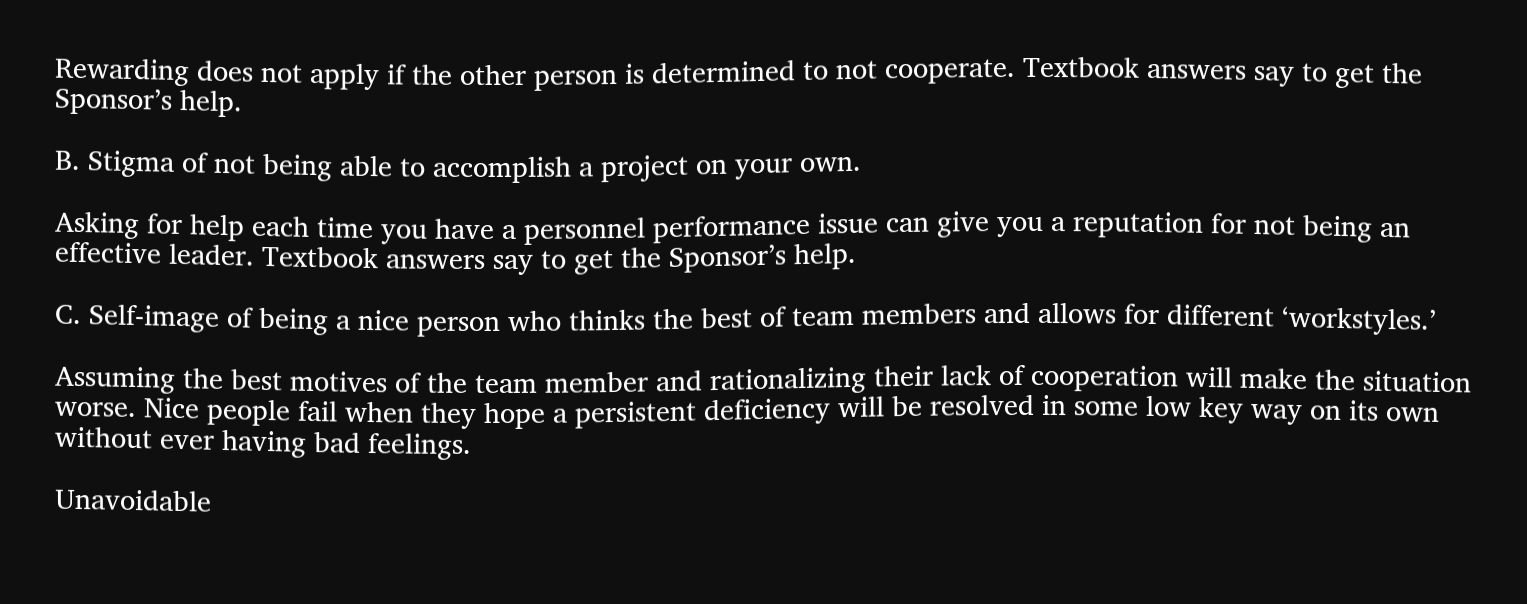Rewarding does not apply if the other person is determined to not cooperate. Textbook answers say to get the Sponsor’s help.

B. Stigma of not being able to accomplish a project on your own.

Asking for help each time you have a personnel performance issue can give you a reputation for not being an effective leader. Textbook answers say to get the Sponsor’s help.

C. Self-image of being a nice person who thinks the best of team members and allows for different ‘workstyles.’

Assuming the best motives of the team member and rationalizing their lack of cooperation will make the situation worse. Nice people fail when they hope a persistent deficiency will be resolved in some low key way on its own without ever having bad feelings.

Unavoidable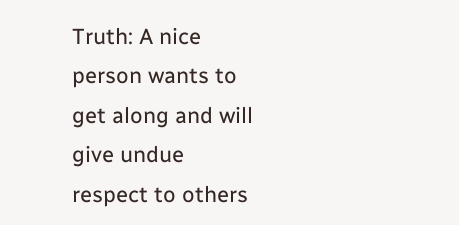Truth: A nice person wants to get along and will give undue respect to others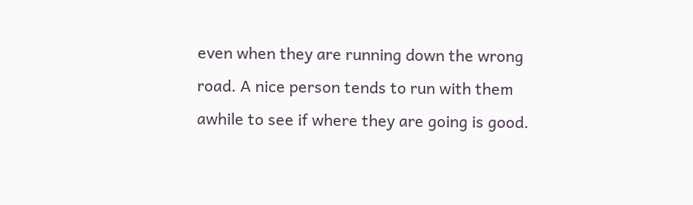even when they are running down the wrong road. A nice person tends to run with them awhile to see if where they are going is good.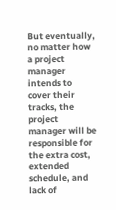But eventually, no matter how a project manager intends to cover their tracks, the project manager will be responsible for the extra cost, extended schedule, and lack of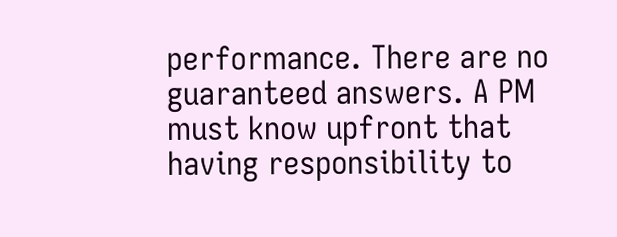performance. There are no guaranteed answers. A PM must know upfront that having responsibility to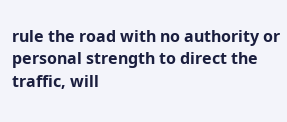rule the road with no authority or personal strength to direct the traffic, will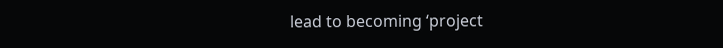lead to becoming ‘project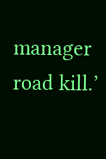manager road kill.’